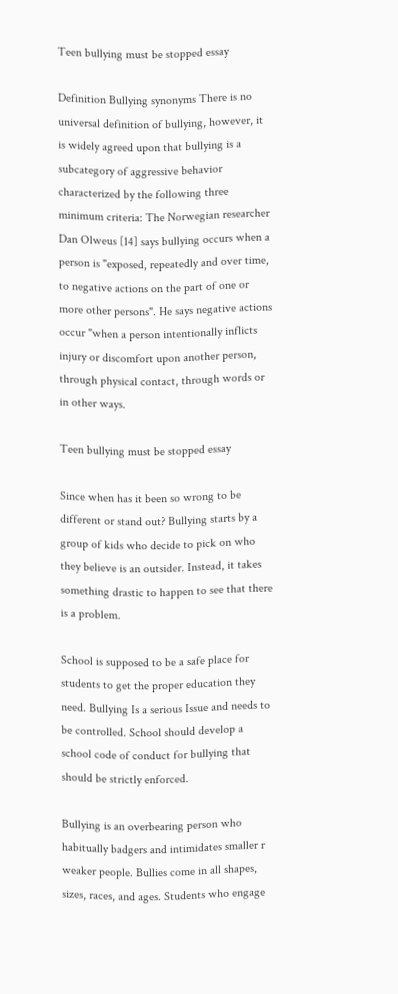Teen bullying must be stopped essay

Definition Bullying synonyms There is no universal definition of bullying, however, it is widely agreed upon that bullying is a subcategory of aggressive behavior characterized by the following three minimum criteria: The Norwegian researcher Dan Olweus [14] says bullying occurs when a person is "exposed, repeatedly and over time, to negative actions on the part of one or more other persons". He says negative actions occur "when a person intentionally inflicts injury or discomfort upon another person, through physical contact, through words or in other ways.

Teen bullying must be stopped essay

Since when has it been so wrong to be different or stand out? Bullying starts by a group of kids who decide to pick on who they believe is an outsider. Instead, it takes something drastic to happen to see that there is a problem.

School is supposed to be a safe place for students to get the proper education they need. Bullying Is a serious Issue and needs to be controlled. School should develop a school code of conduct for bullying that should be strictly enforced.

Bullying is an overbearing person who habitually badgers and intimidates smaller r weaker people. Bullies come in all shapes, sizes, races, and ages. Students who engage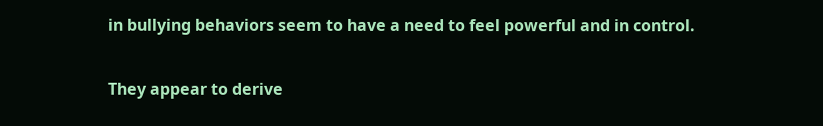in bullying behaviors seem to have a need to feel powerful and in control.

They appear to derive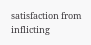satisfaction from inflicting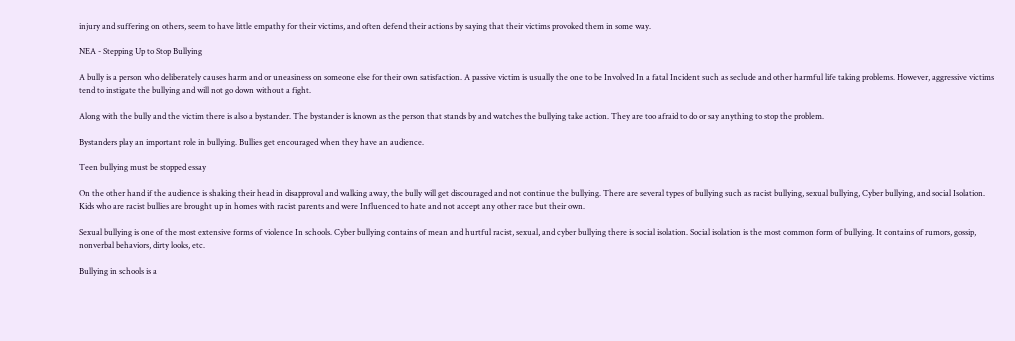injury and suffering on others, seem to have little empathy for their victims, and often defend their actions by saying that their victims provoked them in some way.

NEA - Stepping Up to Stop Bullying

A bully is a person who deliberately causes harm and or uneasiness on someone else for their own satisfaction. A passive victim is usually the one to be Involved In a fatal Incident such as seclude and other harmful life taking problems. However, aggressive victims tend to instigate the bullying and will not go down without a fight.

Along with the bully and the victim there is also a bystander. The bystander is known as the person that stands by and watches the bullying take action. They are too afraid to do or say anything to stop the problem.

Bystanders play an important role in bullying. Bullies get encouraged when they have an audience.

Teen bullying must be stopped essay

On the other hand if the audience is shaking their head in disapproval and walking away, the bully will get discouraged and not continue the bullying. There are several types of bullying such as racist bullying, sexual bullying, Cyber bullying, and social Isolation. Kids who are racist bullies are brought up in homes with racist parents and were Influenced to hate and not accept any other race but their own.

Sexual bullying is one of the most extensive forms of violence In schools. Cyber bullying contains of mean and hurtful racist, sexual, and cyber bullying there is social isolation. Social isolation is the most common form of bullying. It contains of rumors, gossip, nonverbal behaviors, dirty looks, etc.

Bullying in schools is a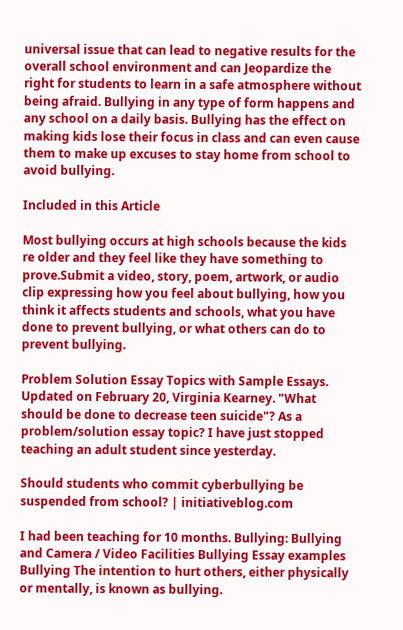universal issue that can lead to negative results for the overall school environment and can Jeopardize the right for students to learn in a safe atmosphere without being afraid. Bullying in any type of form happens and any school on a daily basis. Bullying has the effect on making kids lose their focus in class and can even cause them to make up excuses to stay home from school to avoid bullying.

Included in this Article

Most bullying occurs at high schools because the kids re older and they feel like they have something to prove.Submit a video, story, poem, artwork, or audio clip expressing how you feel about bullying, how you think it affects students and schools, what you have done to prevent bullying, or what others can do to prevent bullying.

Problem Solution Essay Topics with Sample Essays. Updated on February 20, Virginia Kearney. "What should be done to decrease teen suicide"? As a problem/solution essay topic? I have just stopped teaching an adult student since yesterday.

Should students who commit cyberbullying be suspended from school? | initiativeblog.com

I had been teaching for 10 months. Bullying: Bullying and Camera / Video Facilities Bullying Essay examples Bullying The intention to hurt others, either physically or mentally, is known as bullying.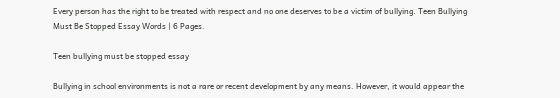Every person has the right to be treated with respect and no one deserves to be a victim of bullying. Teen Bullying Must Be Stopped Essay Words | 6 Pages.

Teen bullying must be stopped essay

Bullying in school environments is not a rare or recent development by any means. However, it would appear the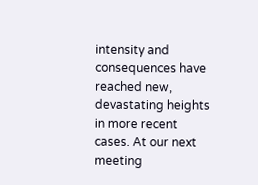intensity and consequences have reached new, devastating heights in more recent cases. At our next meeting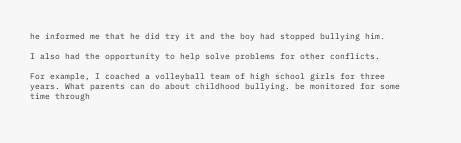he informed me that he did try it and the boy had stopped bullying him.

I also had the opportunity to help solve problems for other conflicts.

For example, I coached a volleyball team of high school girls for three years. What parents can do about childhood bullying. be monitored for some time through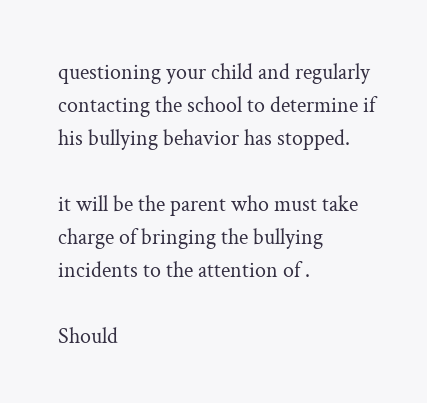questioning your child and regularly contacting the school to determine if his bullying behavior has stopped.

it will be the parent who must take charge of bringing the bullying incidents to the attention of .

Should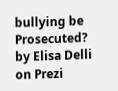bullying be Prosecuted? by Elisa Delli on Prezi